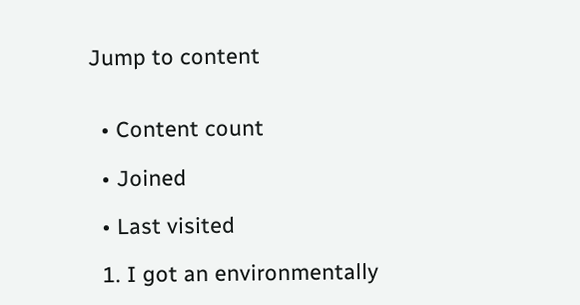Jump to content


  • Content count

  • Joined

  • Last visited

  1. I got an environmentally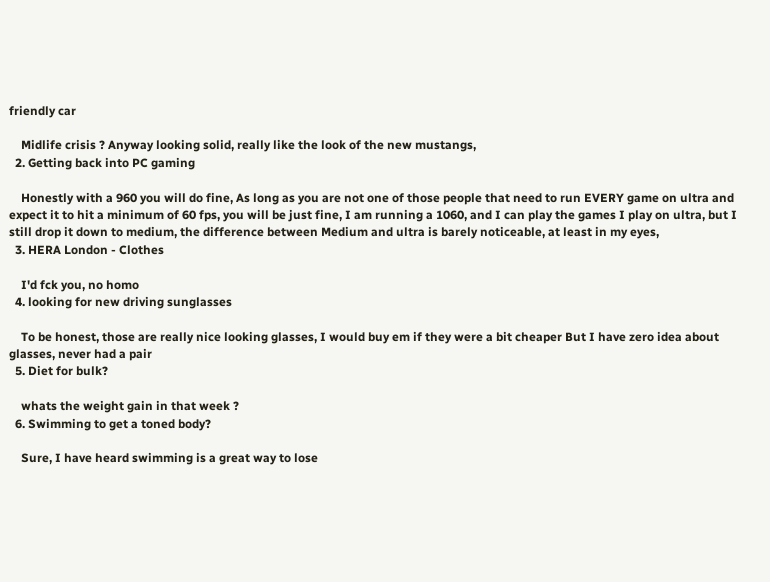friendly car

    Midlife crisis ? Anyway looking solid, really like the look of the new mustangs,
  2. Getting back into PC gaming

    Honestly with a 960 you will do fine, As long as you are not one of those people that need to run EVERY game on ultra and expect it to hit a minimum of 60 fps, you will be just fine, I am running a 1060, and I can play the games I play on ultra, but I still drop it down to medium, the difference between Medium and ultra is barely noticeable, at least in my eyes,
  3. HERA London - Clothes

    I'd fck you, no homo
  4. looking for new driving sunglasses

    To be honest, those are really nice looking glasses, I would buy em if they were a bit cheaper But I have zero idea about glasses, never had a pair
  5. Diet for bulk?

    whats the weight gain in that week ?
  6. Swimming to get a toned body?

    Sure, I have heard swimming is a great way to lose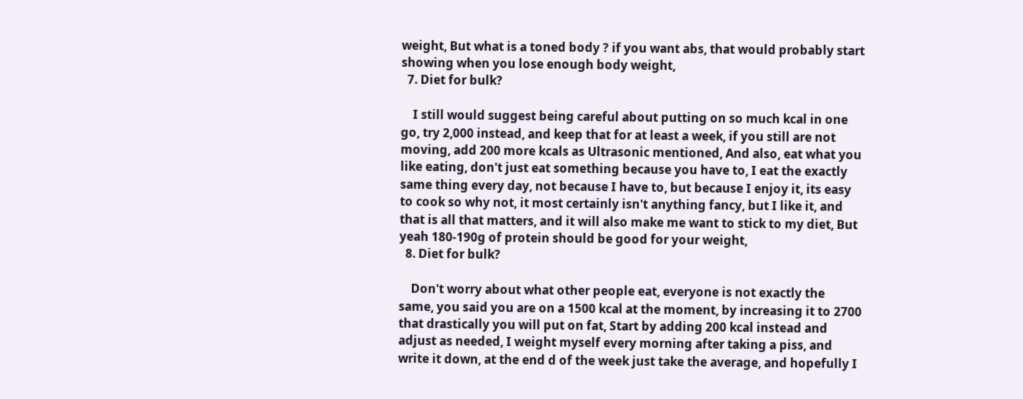weight, But what is a toned body ? if you want abs, that would probably start showing when you lose enough body weight,
  7. Diet for bulk?

    I still would suggest being careful about putting on so much kcal in one go, try 2,000 instead, and keep that for at least a week, if you still are not moving, add 200 more kcals as Ultrasonic mentioned, And also, eat what you like eating, don't just eat something because you have to, I eat the exactly same thing every day, not because I have to, but because I enjoy it, its easy to cook so why not, it most certainly isn't anything fancy, but I like it, and that is all that matters, and it will also make me want to stick to my diet, But yeah 180-190g of protein should be good for your weight,
  8. Diet for bulk?

    Don't worry about what other people eat, everyone is not exactly the same, you said you are on a 1500 kcal at the moment, by increasing it to 2700 that drastically you will put on fat, Start by adding 200 kcal instead and adjust as needed, I weight myself every morning after taking a piss, and write it down, at the end d of the week just take the average, and hopefully I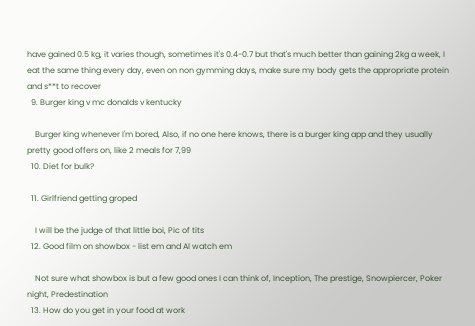have gained 0.5 kg, it varies though, sometimes it's 0.4-0.7 but that's much better than gaining 2kg a week, I eat the same thing every day, even on non gymming days, make sure my body gets the appropriate protein and s**t to recover
  9. Burger king v mc donalds v kentucky

    Burger king whenever I'm bored, Also, if no one here knows, there is a burger king app and they usually pretty good offers on, like 2 meals for 7,99
  10. Diet for bulk?

  11. Girlfriend getting groped

    I will be the judge of that little boi, Pic of tits
  12. Good film on showbox - list em and Al watch em

    Not sure what showbox is but a few good ones I can think of, Inception, The prestige, Snowpiercer, Poker night, Predestination
  13. How do you get in your food at work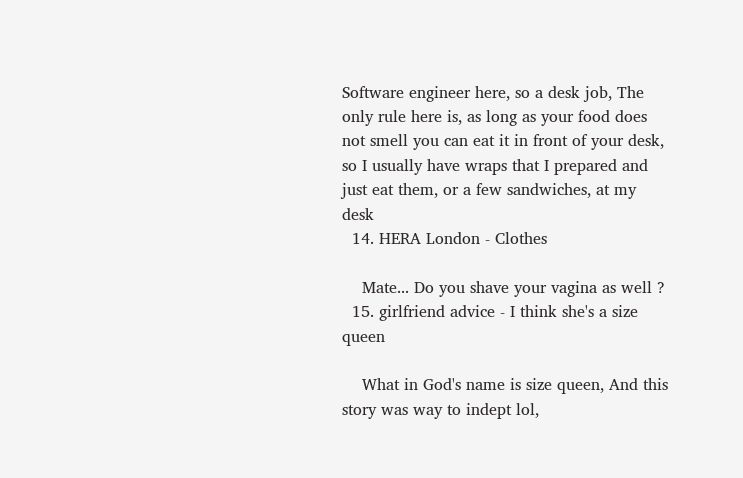Software engineer here, so a desk job, The only rule here is, as long as your food does not smell you can eat it in front of your desk, so I usually have wraps that I prepared and just eat them, or a few sandwiches, at my desk
  14. HERA London - Clothes

    Mate... Do you shave your vagina as well ?
  15. girlfriend advice - I think she's a size queen

    What in God's name is size queen, And this story was way to indept lol,